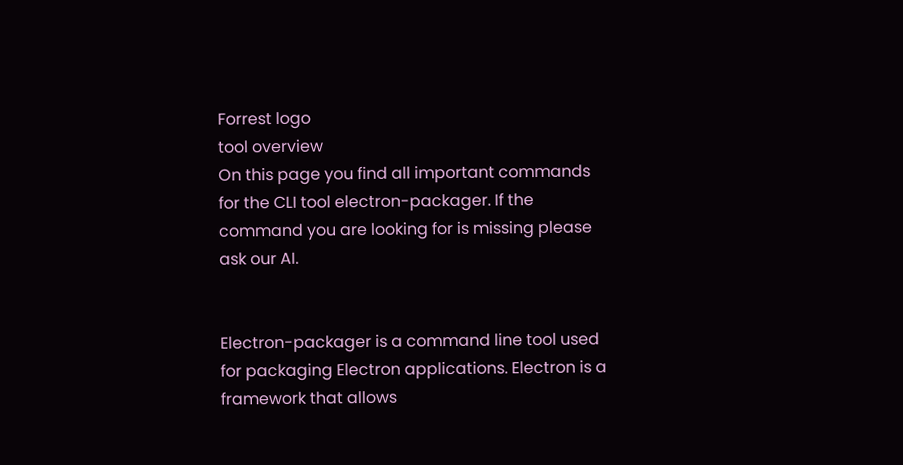Forrest logo
tool overview
On this page you find all important commands for the CLI tool electron-packager. If the command you are looking for is missing please ask our AI.


Electron-packager is a command line tool used for packaging Electron applications. Electron is a framework that allows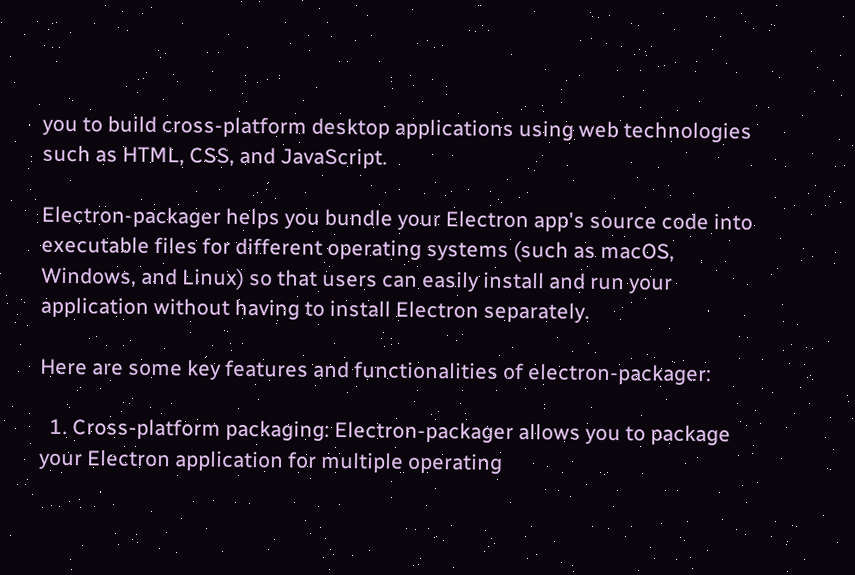you to build cross-platform desktop applications using web technologies such as HTML, CSS, and JavaScript.

Electron-packager helps you bundle your Electron app's source code into executable files for different operating systems (such as macOS, Windows, and Linux) so that users can easily install and run your application without having to install Electron separately.

Here are some key features and functionalities of electron-packager:

  1. Cross-platform packaging: Electron-packager allows you to package your Electron application for multiple operating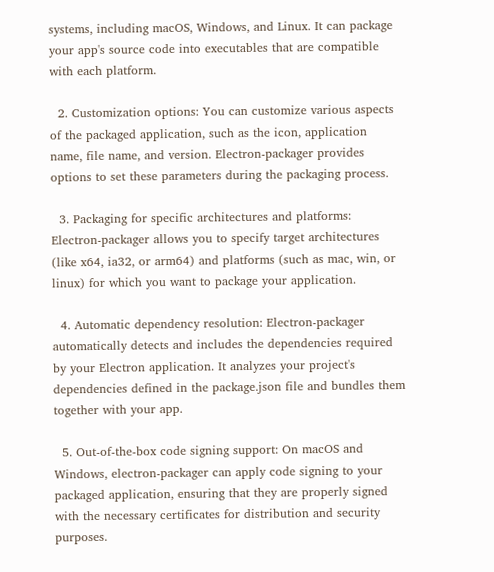systems, including macOS, Windows, and Linux. It can package your app's source code into executables that are compatible with each platform.

  2. Customization options: You can customize various aspects of the packaged application, such as the icon, application name, file name, and version. Electron-packager provides options to set these parameters during the packaging process.

  3. Packaging for specific architectures and platforms: Electron-packager allows you to specify target architectures (like x64, ia32, or arm64) and platforms (such as mac, win, or linux) for which you want to package your application.

  4. Automatic dependency resolution: Electron-packager automatically detects and includes the dependencies required by your Electron application. It analyzes your project's dependencies defined in the package.json file and bundles them together with your app.

  5. Out-of-the-box code signing support: On macOS and Windows, electron-packager can apply code signing to your packaged application, ensuring that they are properly signed with the necessary certificates for distribution and security purposes.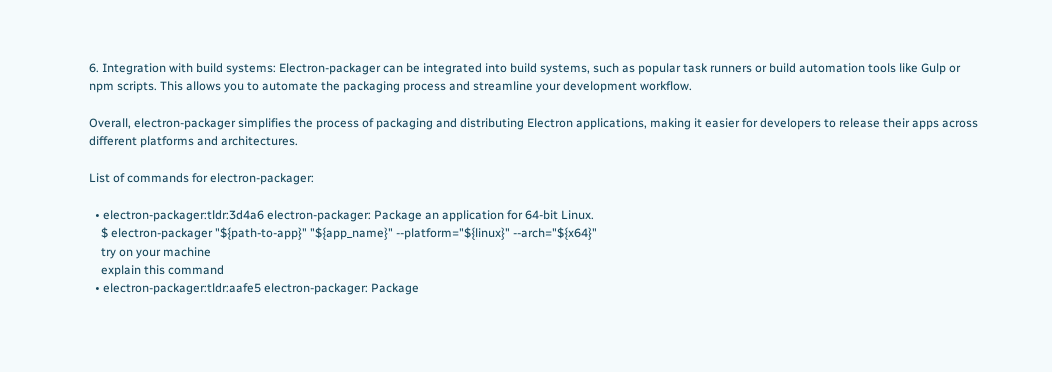6. Integration with build systems: Electron-packager can be integrated into build systems, such as popular task runners or build automation tools like Gulp or npm scripts. This allows you to automate the packaging process and streamline your development workflow.

Overall, electron-packager simplifies the process of packaging and distributing Electron applications, making it easier for developers to release their apps across different platforms and architectures.

List of commands for electron-packager:

  • electron-packager:tldr:3d4a6 electron-packager: Package an application for 64-bit Linux.
    $ electron-packager "${path-to-app}" "${app_name}" --platform="${linux}" --arch="${x64}"
    try on your machine
    explain this command
  • electron-packager:tldr:aafe5 electron-packager: Package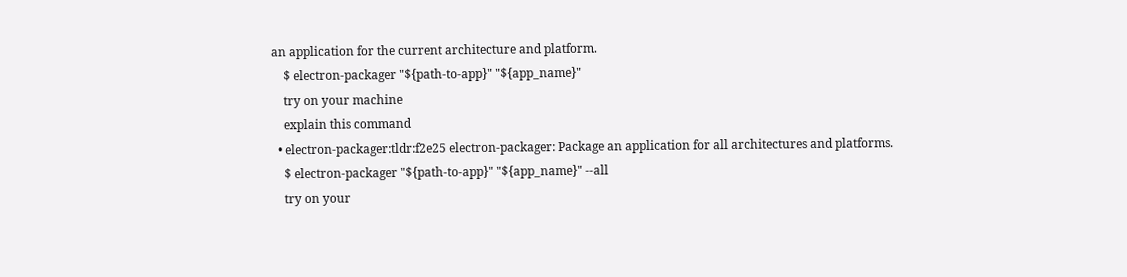an application for the current architecture and platform.
    $ electron-packager "${path-to-app}" "${app_name}"
    try on your machine
    explain this command
  • electron-packager:tldr:f2e25 electron-packager: Package an application for all architectures and platforms.
    $ electron-packager "${path-to-app}" "${app_name}" --all
    try on your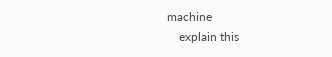machine
    explain this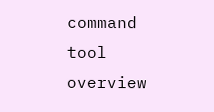command
tool overview